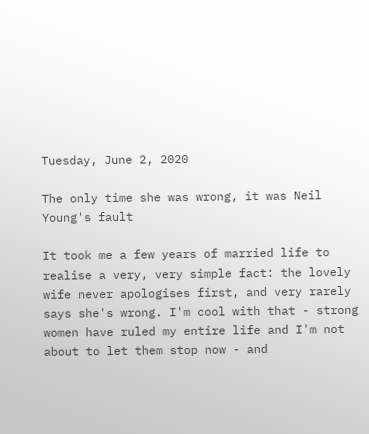Tuesday, June 2, 2020

The only time she was wrong, it was Neil Young's fault

It took me a few years of married life to realise a very, very simple fact: the lovely wife never apologises first, and very rarely says she's wrong. I'm cool with that - strong women have ruled my entire life and I'm not about to let them stop now - and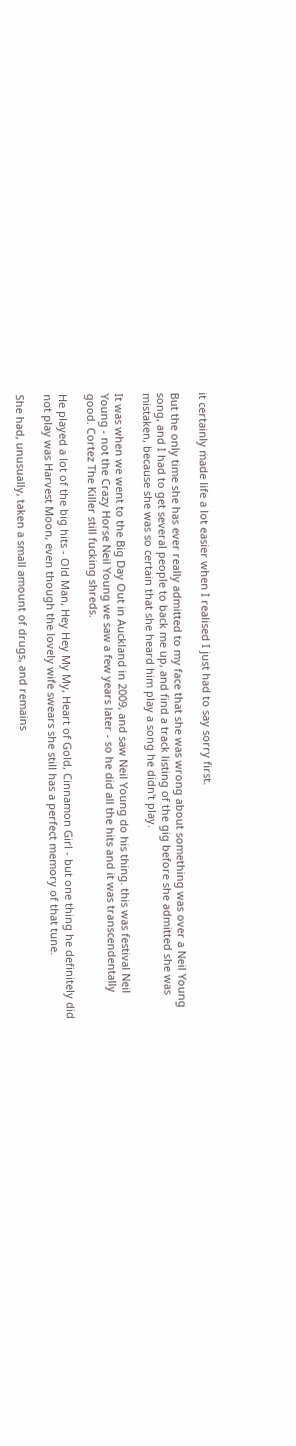it certainly made life a lot easier when I realised I just had to say sorry first.

But the only time she has ever really admitted to my face that she was wrong about something was over a Neil Young song, and I had to get several people to back me up, and find a track listing of the gig before she admitted she was mistaken, because she was so certain that she heard him play a song he didn't play.

It was when we went to the Big Day Out in Auckland in 2009, and saw Neil Young do his thing. this was festival Neil Young - not the Crazy Horse Neil Young we saw a few years later - so he did all the hits and it was transcendentally good. Cortez The Killer still fucking shreds.

He played a lot of the big hits - Old Man, Hey Hey My My, Heart of Gold, Cinnamon Girl - but one thing he definitely did not play was Harvest Moon, even though the lovely wife swears she still has a perfect memory of that tune.

She had, unusually, taken a small amount of drugs, and remains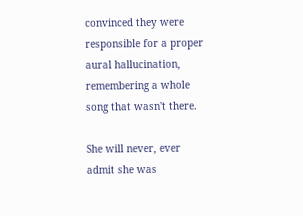convinced they were responsible for a proper aural hallucination, remembering a whole song that wasn't there.

She will never, ever admit she was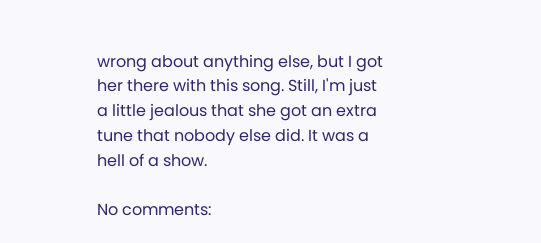wrong about anything else, but I got her there with this song. Still, I'm just a little jealous that she got an extra tune that nobody else did. It was a hell of a show.

No comments: